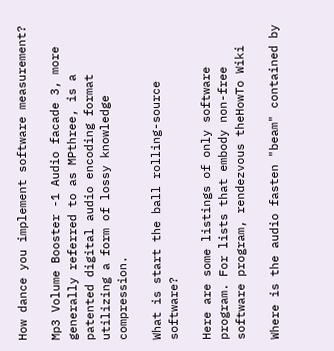How dance you implement software measurement?

Mp3 Volume Booster -1 Audio facade 3, more generally referred to as MPthree, is a patented digital audio encoding format utilizing a form of lossy knowledge compression.

What is start the ball rolling-source software?

Here are some listings of only software program. For lists that embody non-free software program, rendezvous theHowTo Wiki

Where is the audio fasten "beam" contained by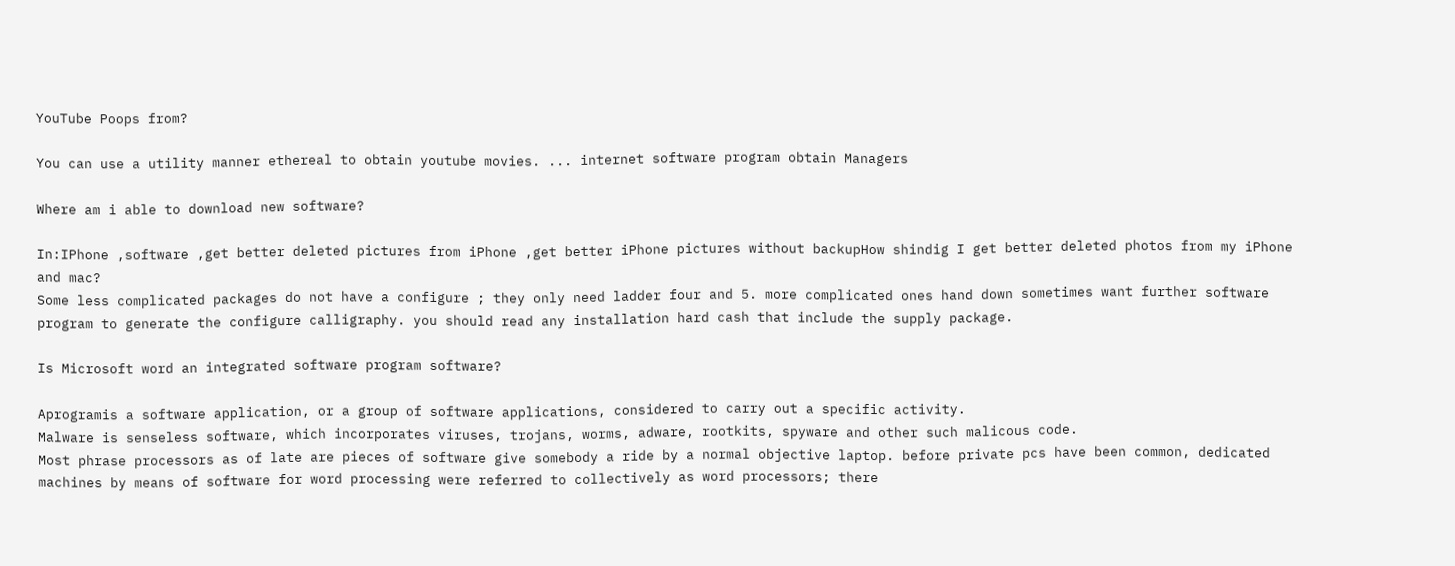YouTube Poops from?

You can use a utility manner ethereal to obtain youtube movies. ... internet software program obtain Managers

Where am i able to download new software?

In:IPhone ,software ,get better deleted pictures from iPhone ,get better iPhone pictures without backupHow shindig I get better deleted photos from my iPhone and mac?
Some less complicated packages do not have a configure ; they only need ladder four and 5. more complicated ones hand down sometimes want further software program to generate the configure calligraphy. you should read any installation hard cash that include the supply package.

Is Microsoft word an integrated software program software?

Aprogramis a software application, or a group of software applications, considered to carry out a specific activity.
Malware is senseless software, which incorporates viruses, trojans, worms, adware, rootkits, spyware and other such malicous code.
Most phrase processors as of late are pieces of software give somebody a ride by a normal objective laptop. before private pcs have been common, dedicated machines by means of software for word processing were referred to collectively as word processors; there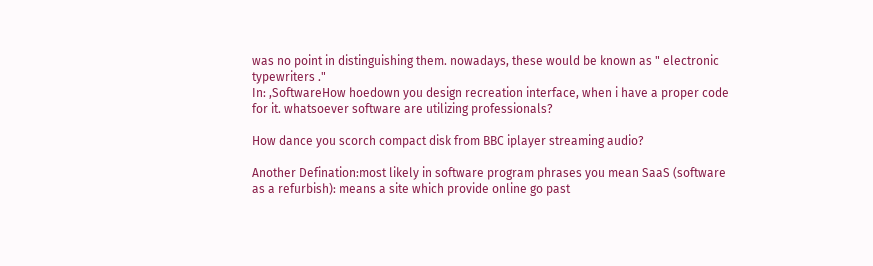was no point in distinguishing them. nowadays, these would be known as " electronic typewriters ."
In: ,SoftwareHow hoedown you design recreation interface, when i have a proper code for it. whatsoever software are utilizing professionals?

How dance you scorch compact disk from BBC iplayer streaming audio?

Another Defination:most likely in software program phrases you mean SaaS (software as a refurbish): means a site which provide online go past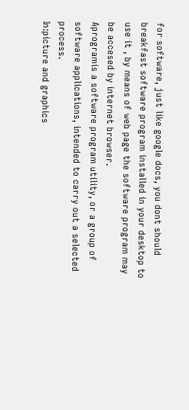for software, just like google docs, you dont should breakfast software program installed in your desktop to use it , by means of web page the software program may be accesed by internet browser.
Aprogramis a software program utility, or a group of software applications, intended to carry out a selected process.
In:picture and graphics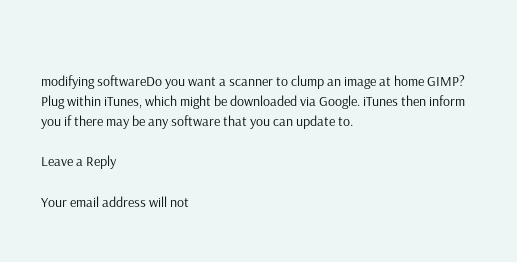modifying softwareDo you want a scanner to clump an image at home GIMP?
Plug within iTunes, which might be downloaded via Google. iTunes then inform you if there may be any software that you can update to.

Leave a Reply

Your email address will not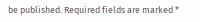be published. Required fields are marked *